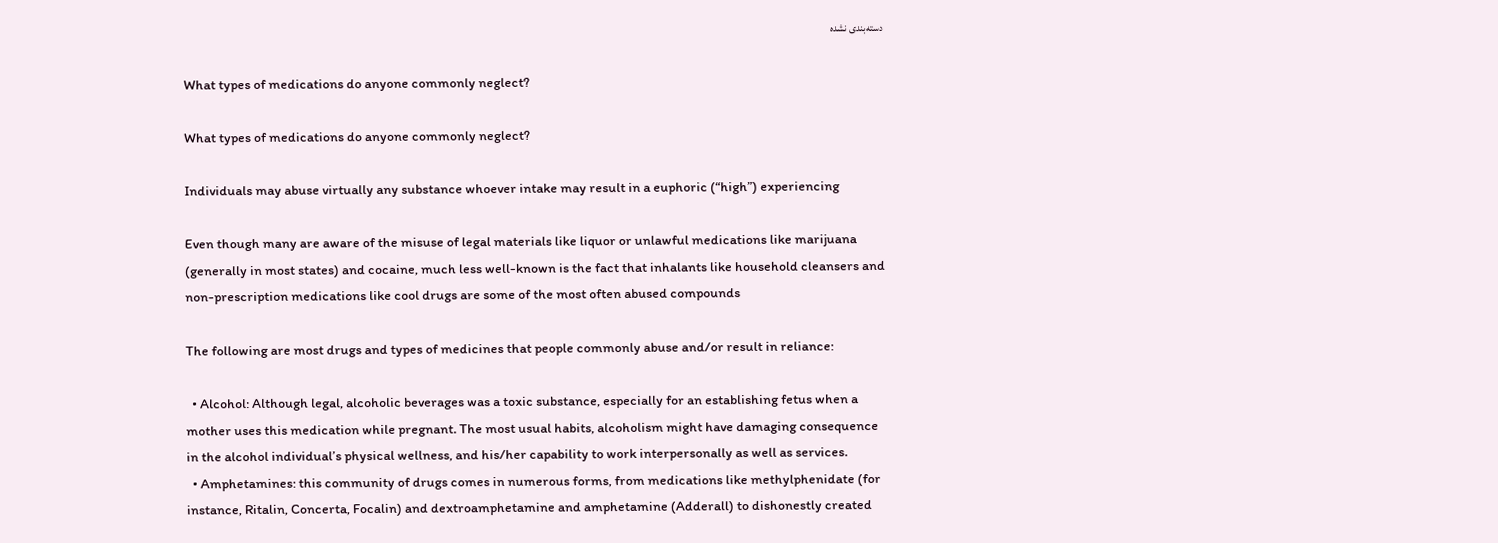دسته‌بندی نشده

What types of medications do anyone commonly neglect?

What types of medications do anyone commonly neglect?

Individuals may abuse virtually any substance whoever intake may result in a euphoric (“high”) experiencing

Even though many are aware of the misuse of legal materials like liquor or unlawful medications like marijuana (generally in most states) and cocaine, much less well-known is the fact that inhalants like household cleansers and non-prescription medications like cool drugs are some of the most often abused compounds

The following are most drugs and types of medicines that people commonly abuse and/or result in reliance:

  • Alcohol: Although legal, alcoholic beverages was a toxic substance, especially for an establishing fetus when a mother uses this medication while pregnant. The most usual habits, alcoholism might have damaging consequence in the alcohol individual’s physical wellness, and his/her capability to work interpersonally as well as services.
  • Amphetamines: this community of drugs comes in numerous forms, from medications like methylphenidate (for instance, Ritalin, Concerta, Focalin) and dextroamphetamine and amphetamine (Adderall) to dishonestly created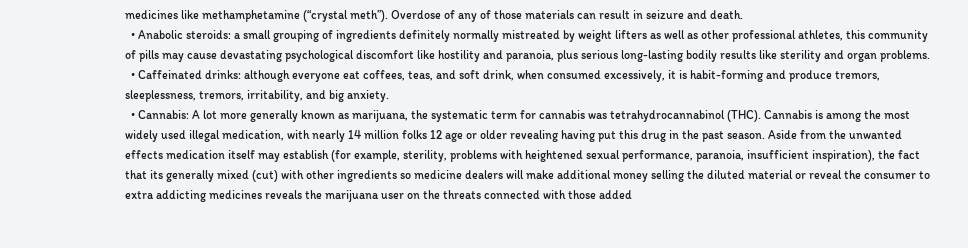medicines like methamphetamine (“crystal meth”). Overdose of any of those materials can result in seizure and death.
  • Anabolic steroids: a small grouping of ingredients definitely normally mistreated by weight lifters as well as other professional athletes, this community of pills may cause devastating psychological discomfort like hostility and paranoia, plus serious long-lasting bodily results like sterility and organ problems.
  • Caffeinated drinks: although everyone eat coffees, teas, and soft drink, when consumed excessively, it is habit-forming and produce tremors, sleeplessness, tremors, irritability, and big anxiety.
  • Cannabis: A lot more generally known as marijuana, the systematic term for cannabis was tetrahydrocannabinol (THC). Cannabis is among the most widely used illegal medication, with nearly 14 million folks 12 age or older revealing having put this drug in the past season. Aside from the unwanted effects medication itself may establish (for example, sterility, problems with heightened sexual performance, paranoia, insufficient inspiration), the fact that its generally mixed (cut) with other ingredients so medicine dealers will make additional money selling the diluted material or reveal the consumer to extra addicting medicines reveals the marijuana user on the threats connected with those added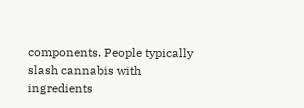components. People typically slash cannabis with ingredients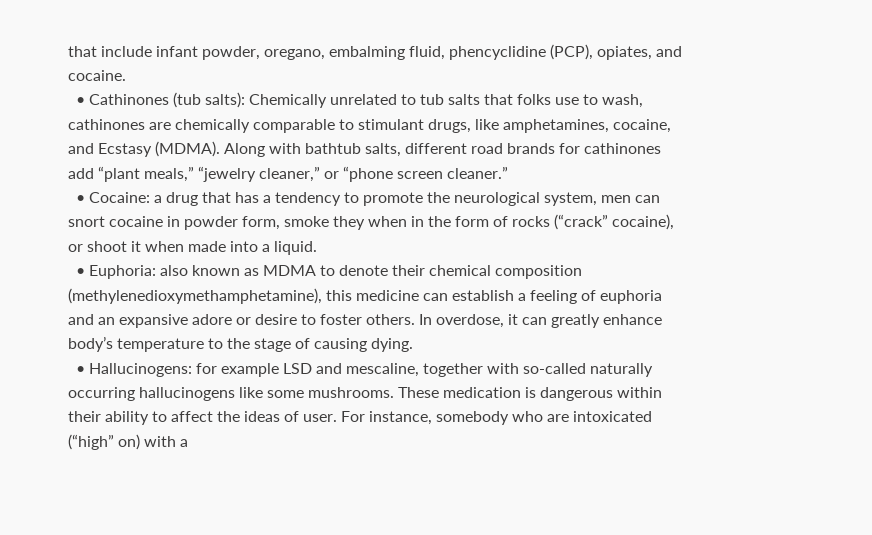that include infant powder, oregano, embalming fluid, phencyclidine (PCP), opiates, and cocaine.
  • Cathinones (tub salts): Chemically unrelated to tub salts that folks use to wash, cathinones are chemically comparable to stimulant drugs, like amphetamines, cocaine, and Ecstasy (MDMA). Along with bathtub salts, different road brands for cathinones add “plant meals,” “jewelry cleaner,” or “phone screen cleaner.”
  • Cocaine: a drug that has a tendency to promote the neurological system, men can snort cocaine in powder form, smoke they when in the form of rocks (“crack” cocaine), or shoot it when made into a liquid.
  • Euphoria: also known as MDMA to denote their chemical composition (methylenedioxymethamphetamine), this medicine can establish a feeling of euphoria and an expansive adore or desire to foster others. In overdose, it can greatly enhance body’s temperature to the stage of causing dying.
  • Hallucinogens: for example LSD and mescaline, together with so-called naturally occurring hallucinogens like some mushrooms. These medication is dangerous within their ability to affect the ideas of user. For instance, somebody who are intoxicated (“high” on) with a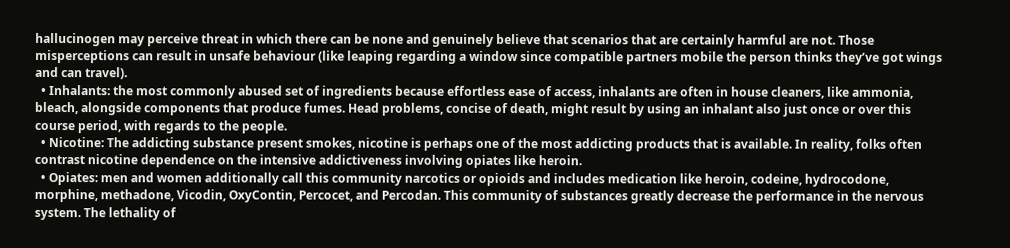hallucinogen may perceive threat in which there can be none and genuinely believe that scenarios that are certainly harmful are not. Those misperceptions can result in unsafe behaviour (like leaping regarding a window since compatible partners mobile the person thinks they’ve got wings and can travel).
  • Inhalants: the most commonly abused set of ingredients because effortless ease of access, inhalants are often in house cleaners, like ammonia, bleach, alongside components that produce fumes. Head problems, concise of death, might result by using an inhalant also just once or over this course period, with regards to the people.
  • Nicotine: The addicting substance present smokes, nicotine is perhaps one of the most addicting products that is available. In reality, folks often contrast nicotine dependence on the intensive addictiveness involving opiates like heroin.
  • Opiates: men and women additionally call this community narcotics or opioids and includes medication like heroin, codeine, hydrocodone, morphine, methadone, Vicodin, OxyContin, Percocet, and Percodan. This community of substances greatly decrease the performance in the nervous system. The lethality of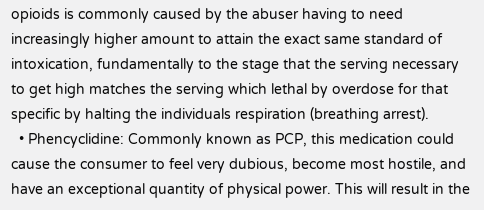opioids is commonly caused by the abuser having to need increasingly higher amount to attain the exact same standard of intoxication, fundamentally to the stage that the serving necessary to get high matches the serving which lethal by overdose for that specific by halting the individuals respiration (breathing arrest).
  • Phencyclidine: Commonly known as PCP, this medication could cause the consumer to feel very dubious, become most hostile, and have an exceptional quantity of physical power. This will result in the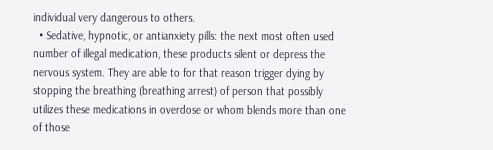individual very dangerous to others.
  • Sedative, hypnotic, or antianxiety pills: the next most often used number of illegal medication, these products silent or depress the nervous system. They are able to for that reason trigger dying by stopping the breathing (breathing arrest) of person that possibly utilizes these medications in overdose or whom blends more than one of those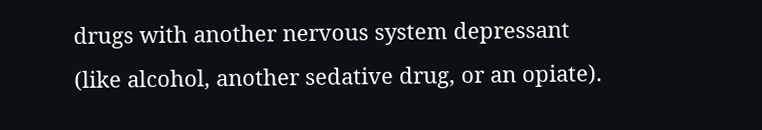drugs with another nervous system depressant (like alcohol, another sedative drug, or an opiate).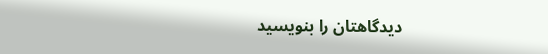دیدگاهتان را بنویسید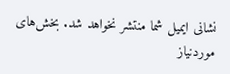نشانی ایمیل شما منتشر نخواهد شد. بخش‌های موردنیاز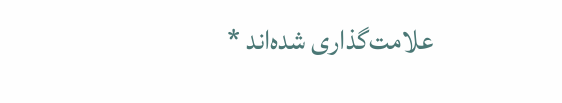علامت‌گذاری شده‌اند *